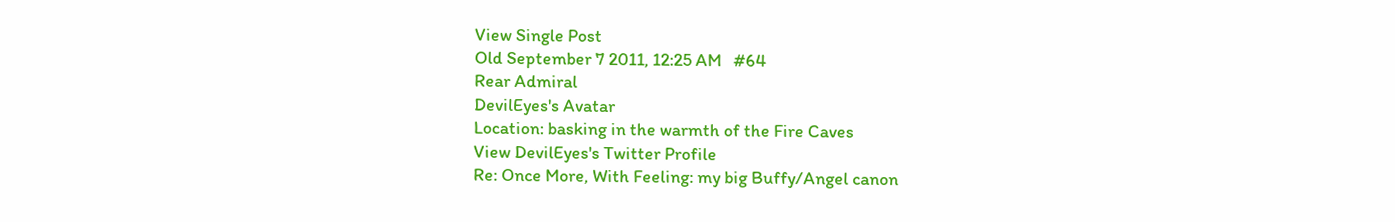View Single Post
Old September 7 2011, 12:25 AM   #64
Rear Admiral
DevilEyes's Avatar
Location: basking in the warmth of the Fire Caves
View DevilEyes's Twitter Profile
Re: Once More, With Feeling: my big Buffy/Angel canon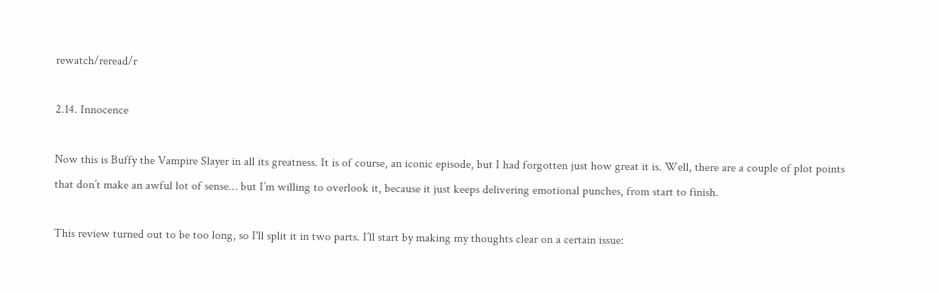rewatch/reread/r

2.14. Innocence

Now this is Buffy the Vampire Slayer in all its greatness. It is of course, an iconic episode, but I had forgotten just how great it is. Well, there are a couple of plot points that don’t make an awful lot of sense… but I’m willing to overlook it, because it just keeps delivering emotional punches, from start to finish.

This review turned out to be too long, so I'll split it in two parts. I’ll start by making my thoughts clear on a certain issue: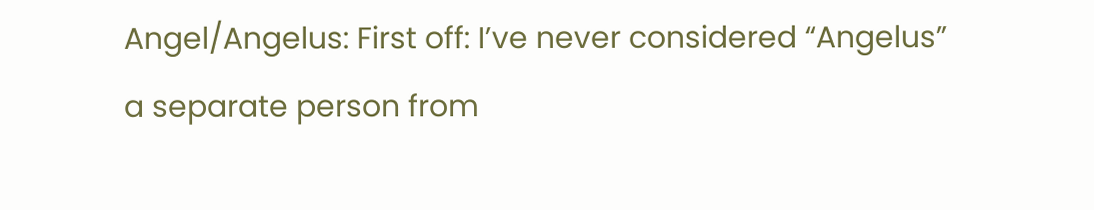Angel/Angelus: First off: I’ve never considered “Angelus” a separate person from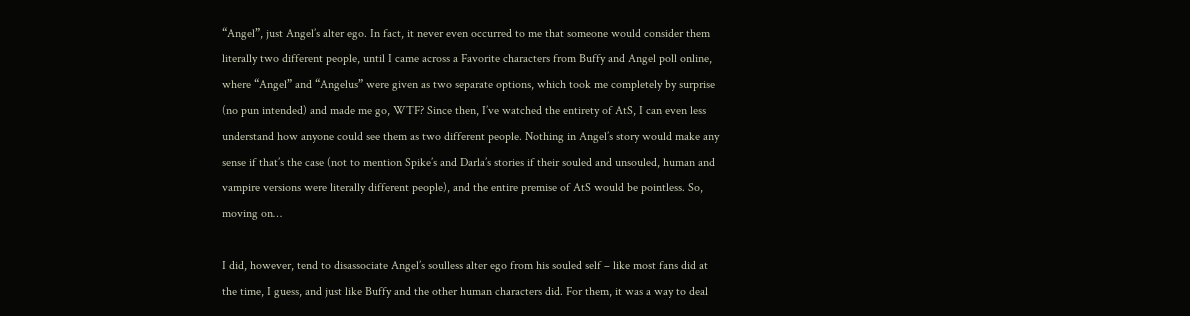“Angel”, just Angel’s alter ego. In fact, it never even occurred to me that someone would consider them literally two different people, until I came across a Favorite characters from Buffy and Angel poll online, where “Angel” and “Angelus” were given as two separate options, which took me completely by surprise (no pun intended) and made me go, WTF? Since then, I’ve watched the entirety of AtS, I can even less understand how anyone could see them as two different people. Nothing in Angel’s story would make any sense if that’s the case (not to mention Spike’s and Darla’s stories if their souled and unsouled, human and vampire versions were literally different people), and the entire premise of AtS would be pointless. So, moving on…

I did, however, tend to disassociate Angel’s soulless alter ego from his souled self – like most fans did at the time, I guess, and just like Buffy and the other human characters did. For them, it was a way to deal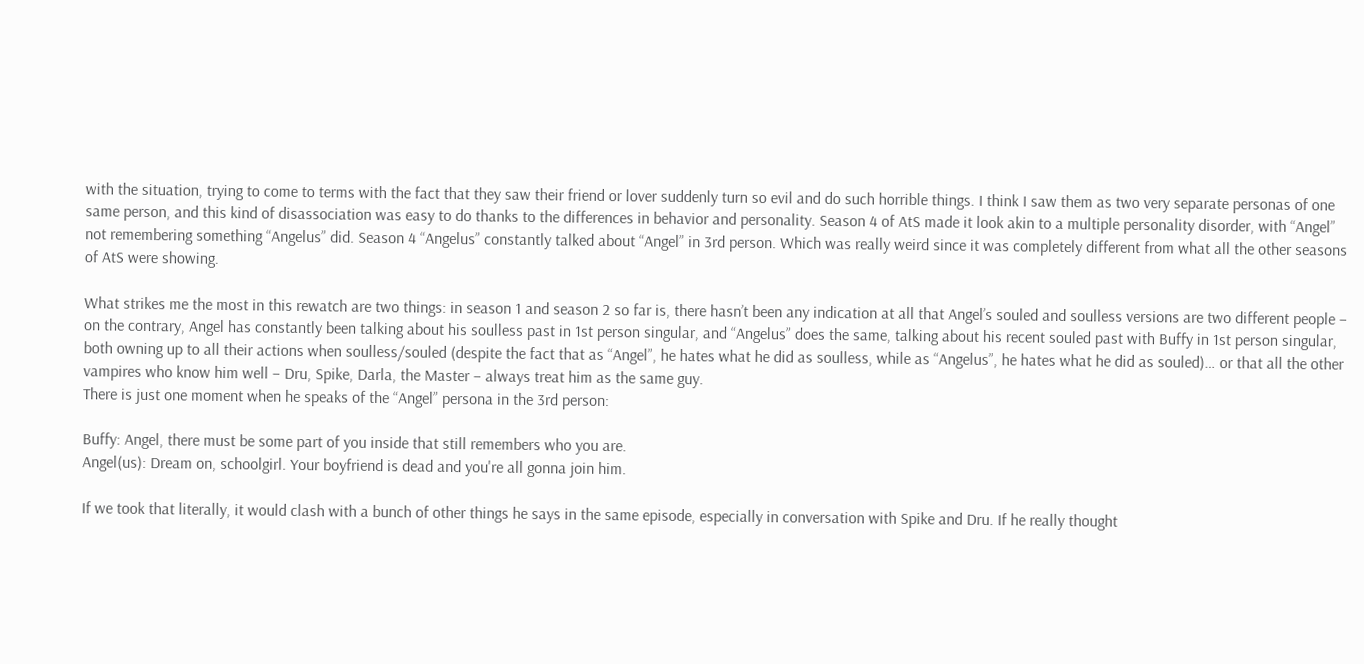with the situation, trying to come to terms with the fact that they saw their friend or lover suddenly turn so evil and do such horrible things. I think I saw them as two very separate personas of one same person, and this kind of disassociation was easy to do thanks to the differences in behavior and personality. Season 4 of AtS made it look akin to a multiple personality disorder, with “Angel” not remembering something “Angelus” did. Season 4 “Angelus” constantly talked about “Angel” in 3rd person. Which was really weird since it was completely different from what all the other seasons of AtS were showing.

What strikes me the most in this rewatch are two things: in season 1 and season 2 so far is, there hasn’t been any indication at all that Angel’s souled and soulless versions are two different people – on the contrary, Angel has constantly been talking about his soulless past in 1st person singular, and “Angelus” does the same, talking about his recent souled past with Buffy in 1st person singular, both owning up to all their actions when soulless/souled (despite the fact that as “Angel”, he hates what he did as soulless, while as “Angelus”, he hates what he did as souled)… or that all the other vampires who know him well – Dru, Spike, Darla, the Master – always treat him as the same guy.
There is just one moment when he speaks of the “Angel” persona in the 3rd person:

Buffy: Angel, there must be some part of you inside that still remembers who you are.
Angel(us): Dream on, schoolgirl. Your boyfriend is dead and you're all gonna join him.

If we took that literally, it would clash with a bunch of other things he says in the same episode, especially in conversation with Spike and Dru. If he really thought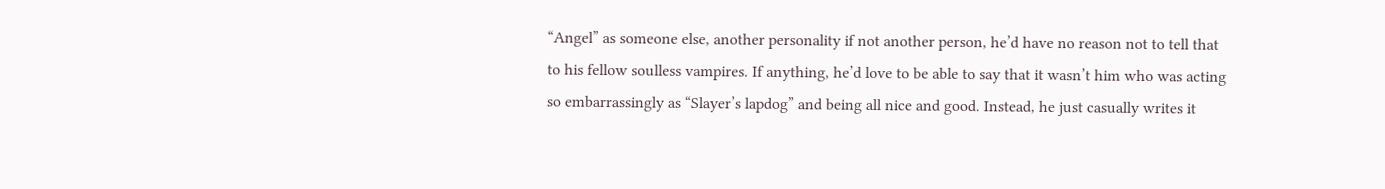“Angel” as someone else, another personality if not another person, he’d have no reason not to tell that to his fellow soulless vampires. If anything, he’d love to be able to say that it wasn’t him who was acting so embarrassingly as “Slayer’s lapdog” and being all nice and good. Instead, he just casually writes it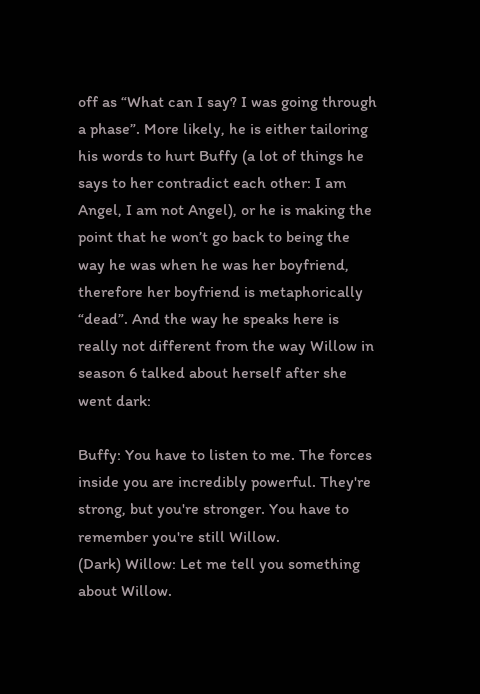off as “What can I say? I was going through a phase”. More likely, he is either tailoring his words to hurt Buffy (a lot of things he says to her contradict each other: I am Angel, I am not Angel), or he is making the point that he won’t go back to being the way he was when he was her boyfriend, therefore her boyfriend is metaphorically “dead”. And the way he speaks here is really not different from the way Willow in season 6 talked about herself after she went dark:

Buffy: You have to listen to me. The forces inside you are incredibly powerful. They're strong, but you're stronger. You have to remember you're still Willow.
(Dark) Willow: Let me tell you something about Willow.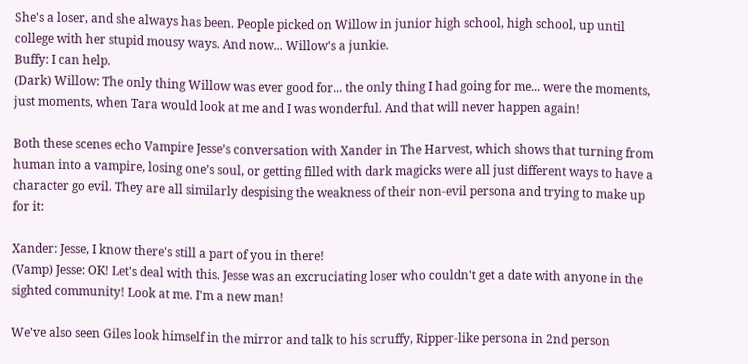She's a loser, and she always has been. People picked on Willow in junior high school, high school, up until college with her stupid mousy ways. And now... Willow's a junkie.
Buffy: I can help.
(Dark) Willow: The only thing Willow was ever good for... the only thing I had going for me... were the moments, just moments, when Tara would look at me and I was wonderful. And that will never happen again!

Both these scenes echo Vampire Jesse’s conversation with Xander in The Harvest, which shows that turning from human into a vampire, losing one’s soul, or getting filled with dark magicks were all just different ways to have a character go evil. They are all similarly despising the weakness of their non-evil persona and trying to make up for it:

Xander: Jesse, I know there's still a part of you in there!
(Vamp) Jesse: OK! Let's deal with this. Jesse was an excruciating loser who couldn't get a date with anyone in the sighted community! Look at me. I'm a new man!

We've also seen Giles look himself in the mirror and talk to his scruffy, Ripper-like persona in 2nd person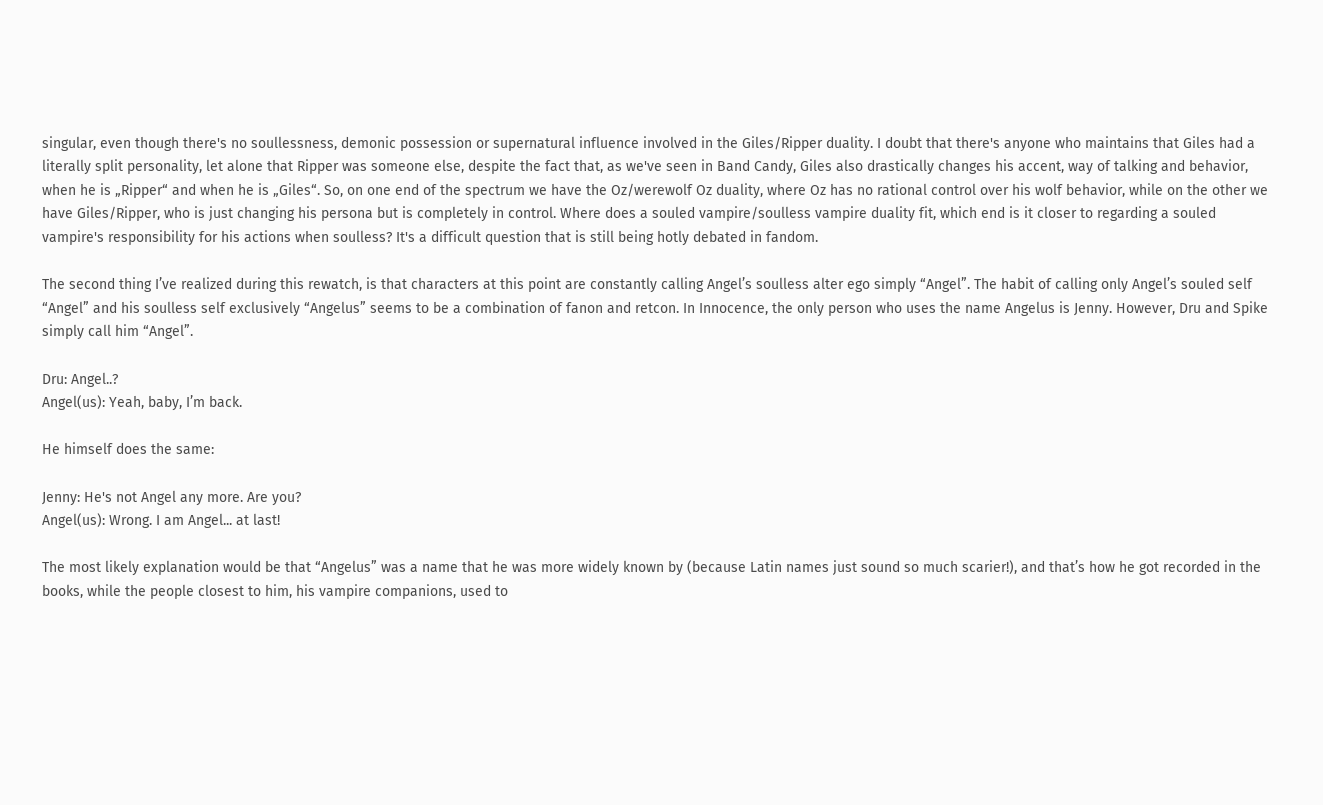singular, even though there's no soullessness, demonic possession or supernatural influence involved in the Giles/Ripper duality. I doubt that there's anyone who maintains that Giles had a literally split personality, let alone that Ripper was someone else, despite the fact that, as we've seen in Band Candy, Giles also drastically changes his accent, way of talking and behavior, when he is „Ripper“ and when he is „Giles“. So, on one end of the spectrum we have the Oz/werewolf Oz duality, where Oz has no rational control over his wolf behavior, while on the other we have Giles/Ripper, who is just changing his persona but is completely in control. Where does a souled vampire/soulless vampire duality fit, which end is it closer to regarding a souled vampire's responsibility for his actions when soulless? It's a difficult question that is still being hotly debated in fandom.

The second thing I’ve realized during this rewatch, is that characters at this point are constantly calling Angel’s soulless alter ego simply “Angel”. The habit of calling only Angel’s souled self “Angel” and his soulless self exclusively “Angelus” seems to be a combination of fanon and retcon. In Innocence, the only person who uses the name Angelus is Jenny. However, Dru and Spike simply call him “Angel”.

Dru: Angel..?
Angel(us): Yeah, baby, I’m back.

He himself does the same:

Jenny: He's not Angel any more. Are you?
Angel(us): Wrong. I am Angel... at last!

The most likely explanation would be that “Angelus” was a name that he was more widely known by (because Latin names just sound so much scarier!), and that’s how he got recorded in the books, while the people closest to him, his vampire companions, used to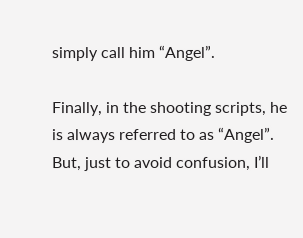simply call him “Angel”.

Finally, in the shooting scripts, he is always referred to as “Angel”. But, just to avoid confusion, I’ll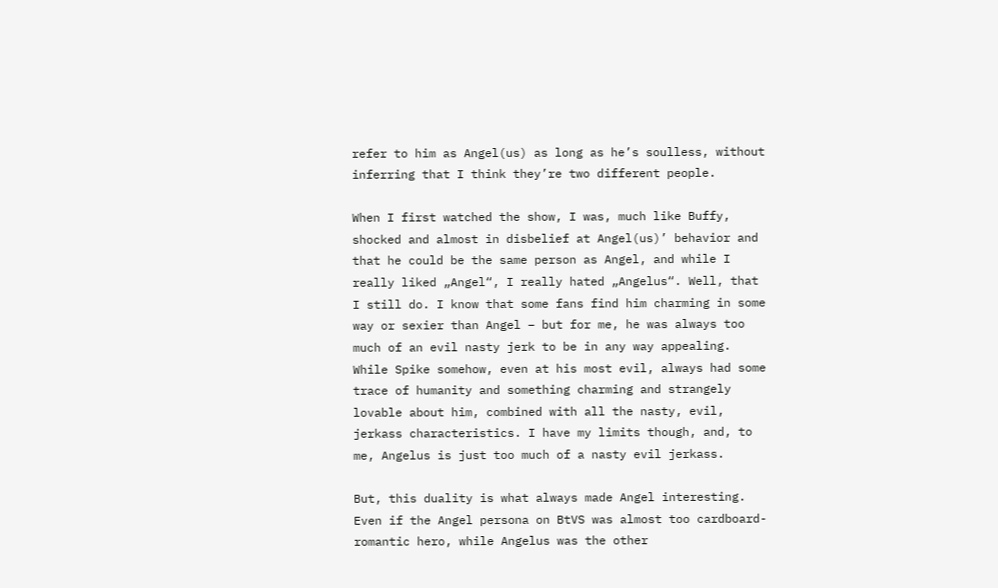refer to him as Angel(us) as long as he’s soulless, without inferring that I think they’re two different people.

When I first watched the show, I was, much like Buffy, shocked and almost in disbelief at Angel(us)’ behavior and that he could be the same person as Angel, and while I really liked „Angel“, I really hated „Angelus“. Well, that I still do. I know that some fans find him charming in some way or sexier than Angel – but for me, he was always too much of an evil nasty jerk to be in any way appealing. While Spike somehow, even at his most evil, always had some trace of humanity and something charming and strangely lovable about him, combined with all the nasty, evil, jerkass characteristics. I have my limits though, and, to me, Angelus is just too much of a nasty evil jerkass.

But, this duality is what always made Angel interesting. Even if the Angel persona on BtVS was almost too cardboard-romantic hero, while Angelus was the other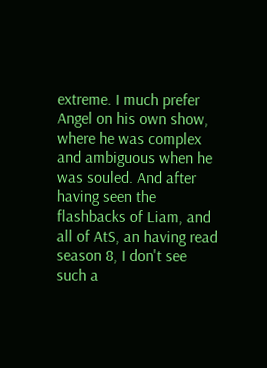extreme. I much prefer Angel on his own show, where he was complex and ambiguous when he was souled. And after having seen the flashbacks of Liam, and all of AtS, an having read season 8, I don't see such a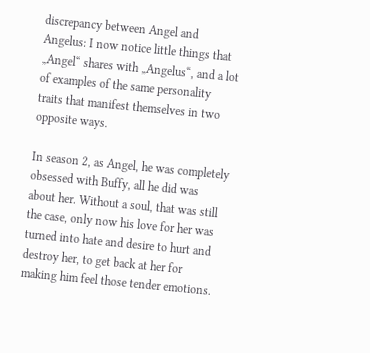discrepancy between Angel and Angelus: I now notice little things that „Angel“ shares with „Angelus“, and a lot of examples of the same personality traits that manifest themselves in two opposite ways.

In season 2, as Angel, he was completely obsessed with Buffy, all he did was about her. Without a soul, that was still the case, only now his love for her was turned into hate and desire to hurt and destroy her, to get back at her for making him feel those tender emotions.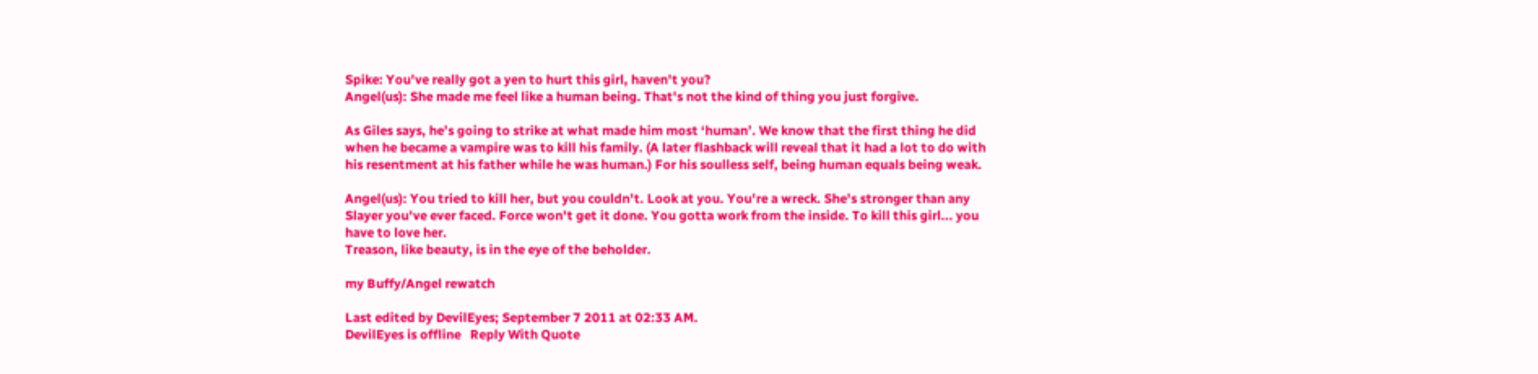Spike: You've really got a yen to hurt this girl, haven't you?
Angel(us): She made me feel like a human being. That's not the kind of thing you just forgive.

As Giles says, he’s going to strike at what made him most ‘human’. We know that the first thing he did when he became a vampire was to kill his family. (A later flashback will reveal that it had a lot to do with his resentment at his father while he was human.) For his soulless self, being human equals being weak.

Angel(us): You tried to kill her, but you couldn't. Look at you. You're a wreck. She's stronger than any Slayer you've ever faced. Force won't get it done. You gotta work from the inside. To kill this girl... you have to love her.
Treason, like beauty, is in the eye of the beholder.

my Buffy/Angel rewatch

Last edited by DevilEyes; September 7 2011 at 02:33 AM.
DevilEyes is offline   Reply With Quote